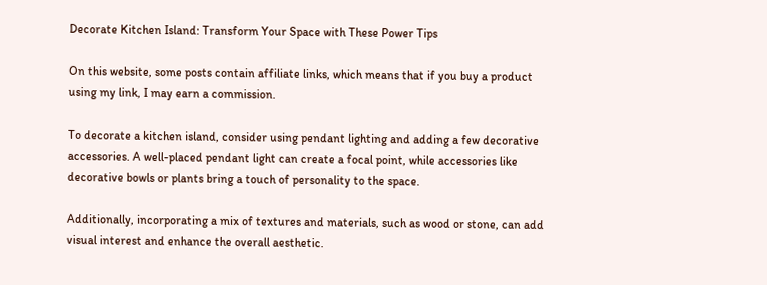Decorate Kitchen Island: Transform Your Space with These Power Tips

On this website, some posts contain affiliate links, which means that if you buy a product using my link, I may earn a commission.

To decorate a kitchen island, consider using pendant lighting and adding a few decorative accessories. A well-placed pendant light can create a focal point, while accessories like decorative bowls or plants bring a touch of personality to the space.

Additionally, incorporating a mix of textures and materials, such as wood or stone, can add visual interest and enhance the overall aesthetic.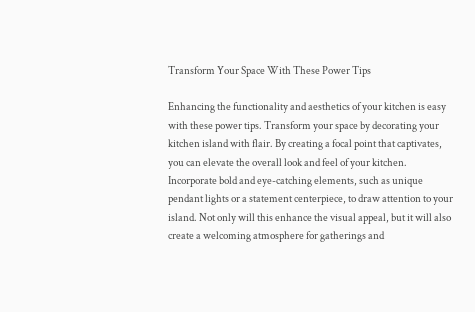Transform Your Space With These Power Tips

Enhancing the functionality and aesthetics of your kitchen is easy with these power tips. Transform your space by decorating your kitchen island with flair. By creating a focal point that captivates, you can elevate the overall look and feel of your kitchen. Incorporate bold and eye-catching elements, such as unique pendant lights or a statement centerpiece, to draw attention to your island. Not only will this enhance the visual appeal, but it will also create a welcoming atmosphere for gatherings and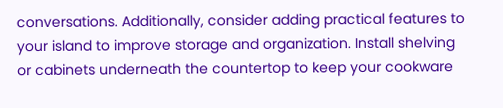conversations. Additionally, consider adding practical features to your island to improve storage and organization. Install shelving or cabinets underneath the countertop to keep your cookware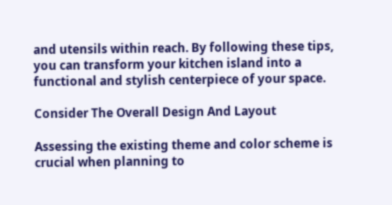and utensils within reach. By following these tips, you can transform your kitchen island into a functional and stylish centerpiece of your space.

Consider The Overall Design And Layout

Assessing the existing theme and color scheme is crucial when planning to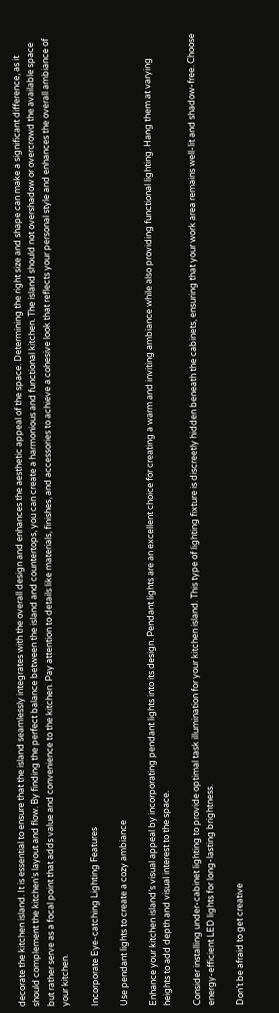decorate the kitchen island. It is essential to ensure that the island seamlessly integrates with the overall design and enhances the aesthetic appeal of the space. Determining the right size and shape can make a significant difference, as it should complement the kitchen’s layout and flow. By finding the perfect balance between the island and countertops, you can create a harmonious and functional kitchen. The island should not overshadow or overcrowd the available space but rather serve as a focal point that adds value and convenience to the kitchen. Pay attention to details like materials, finishes, and accessories to achieve a cohesive look that reflects your personal style and enhances the overall ambiance of your kitchen.

Incorporate Eye-catching Lighting Features

Use pendant lights to create a cozy ambiance

Enhance your kitchen island’s visual appeal by incorporating pendant lights into its design. Pendant lights are an excellent choice for creating a warm and inviting ambiance while also providing functional lighting. Hang them at varying heights to add depth and visual interest to the space.

Consider installing under-cabinet lighting to provide optimal task illumination for your kitchen island. This type of lighting fixture is discreetly hidden beneath the cabinets, ensuring that your work area remains well-lit and shadow-free. Choose energy-efficient LED lights for long-lasting brightness.

Don’t be afraid to get creative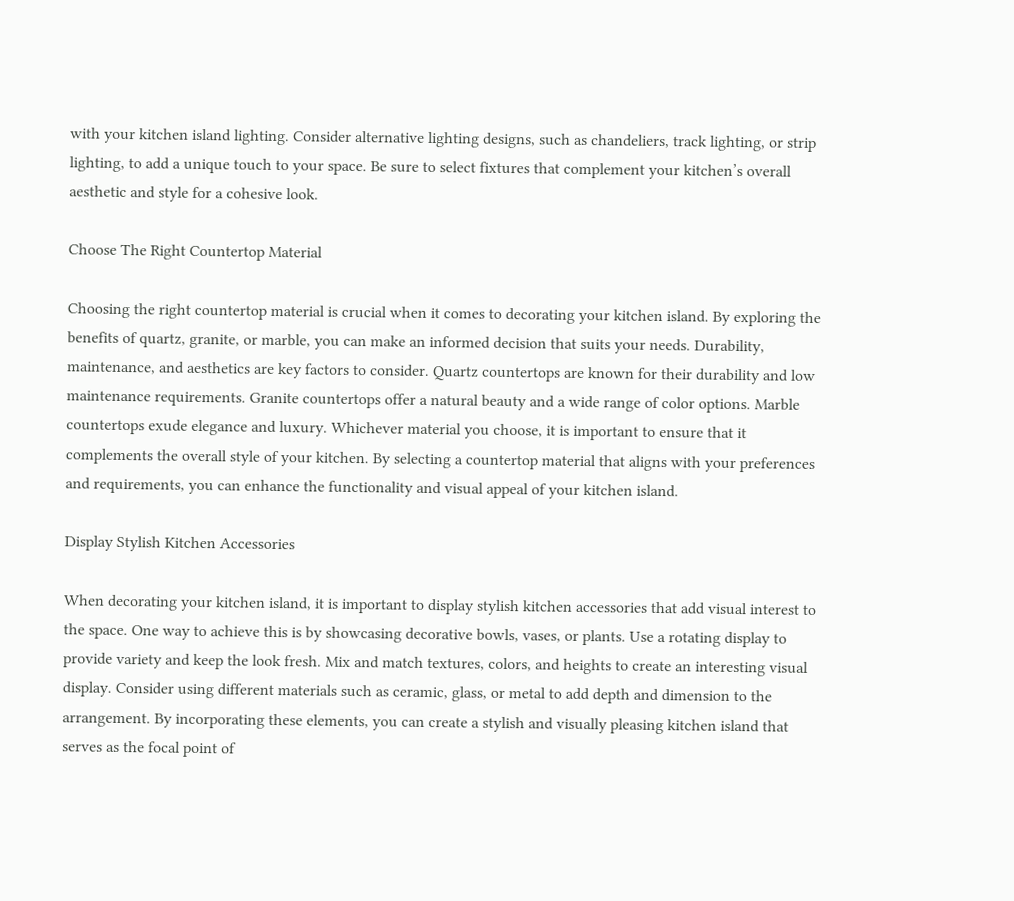with your kitchen island lighting. Consider alternative lighting designs, such as chandeliers, track lighting, or strip lighting, to add a unique touch to your space. Be sure to select fixtures that complement your kitchen’s overall aesthetic and style for a cohesive look.

Choose The Right Countertop Material

Choosing the right countertop material is crucial when it comes to decorating your kitchen island. By exploring the benefits of quartz, granite, or marble, you can make an informed decision that suits your needs. Durability, maintenance, and aesthetics are key factors to consider. Quartz countertops are known for their durability and low maintenance requirements. Granite countertops offer a natural beauty and a wide range of color options. Marble countertops exude elegance and luxury. Whichever material you choose, it is important to ensure that it complements the overall style of your kitchen. By selecting a countertop material that aligns with your preferences and requirements, you can enhance the functionality and visual appeal of your kitchen island.

Display Stylish Kitchen Accessories

When decorating your kitchen island, it is important to display stylish kitchen accessories that add visual interest to the space. One way to achieve this is by showcasing decorative bowls, vases, or plants. Use a rotating display to provide variety and keep the look fresh. Mix and match textures, colors, and heights to create an interesting visual display. Consider using different materials such as ceramic, glass, or metal to add depth and dimension to the arrangement. By incorporating these elements, you can create a stylish and visually pleasing kitchen island that serves as the focal point of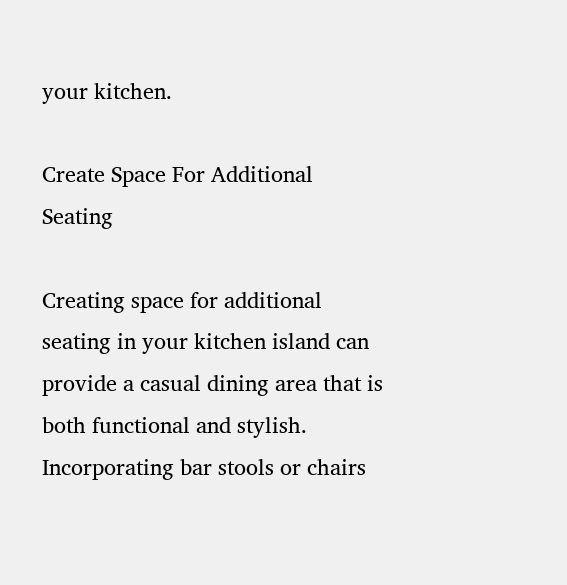your kitchen.

Create Space For Additional Seating

Creating space for additional seating in your kitchen island can provide a casual dining area that is both functional and stylish. Incorporating bar stools or chairs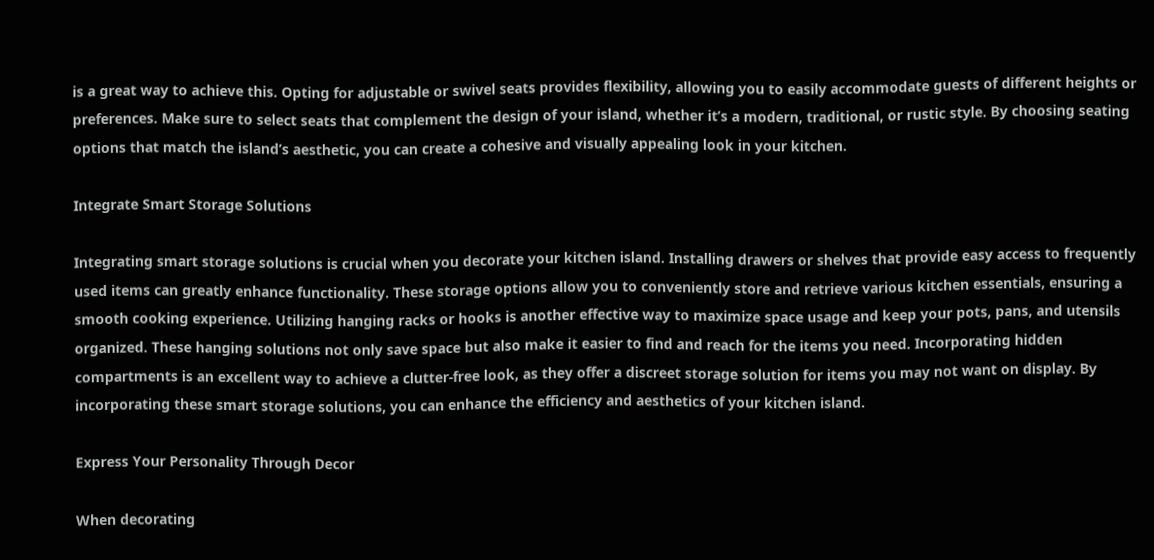is a great way to achieve this. Opting for adjustable or swivel seats provides flexibility, allowing you to easily accommodate guests of different heights or preferences. Make sure to select seats that complement the design of your island, whether it’s a modern, traditional, or rustic style. By choosing seating options that match the island’s aesthetic, you can create a cohesive and visually appealing look in your kitchen.

Integrate Smart Storage Solutions

Integrating smart storage solutions is crucial when you decorate your kitchen island. Installing drawers or shelves that provide easy access to frequently used items can greatly enhance functionality. These storage options allow you to conveniently store and retrieve various kitchen essentials, ensuring a smooth cooking experience. Utilizing hanging racks or hooks is another effective way to maximize space usage and keep your pots, pans, and utensils organized. These hanging solutions not only save space but also make it easier to find and reach for the items you need. Incorporating hidden compartments is an excellent way to achieve a clutter-free look, as they offer a discreet storage solution for items you may not want on display. By incorporating these smart storage solutions, you can enhance the efficiency and aesthetics of your kitchen island.

Express Your Personality Through Decor

When decorating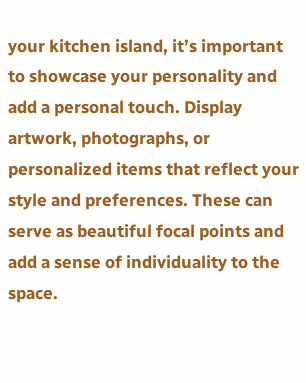your kitchen island, it’s important to showcase your personality and add a personal touch. Display artwork, photographs, or personalized items that reflect your style and preferences. These can serve as beautiful focal points and add a sense of individuality to the space.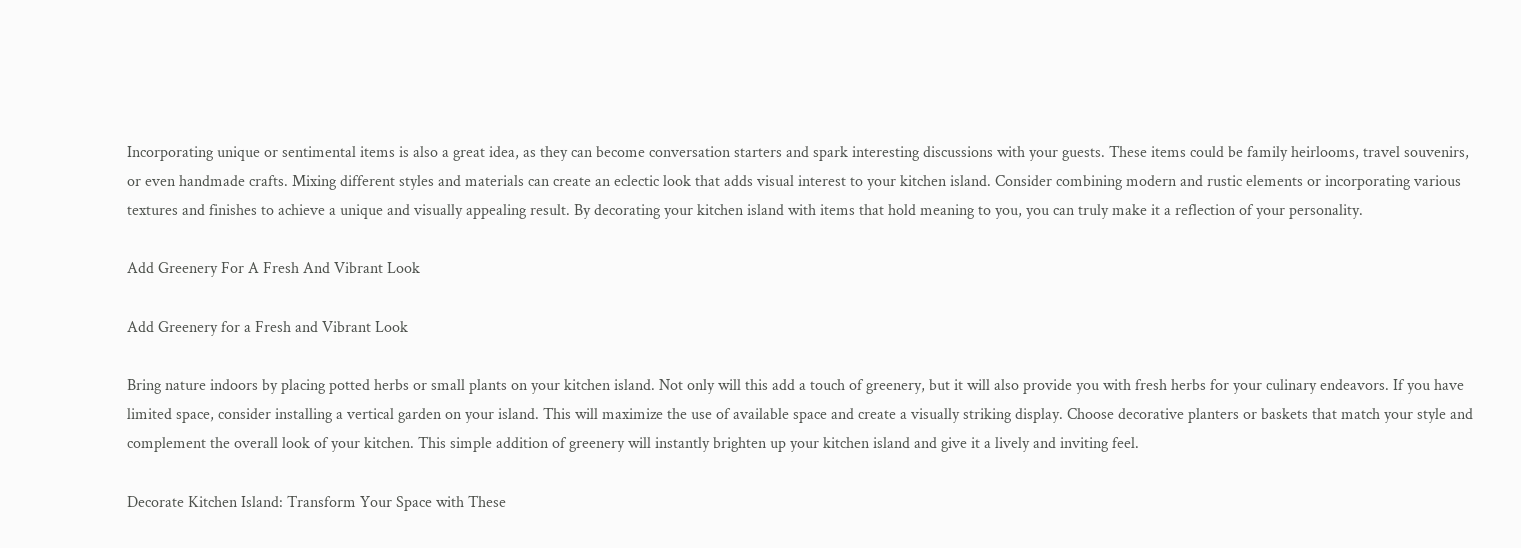Incorporating unique or sentimental items is also a great idea, as they can become conversation starters and spark interesting discussions with your guests. These items could be family heirlooms, travel souvenirs, or even handmade crafts. Mixing different styles and materials can create an eclectic look that adds visual interest to your kitchen island. Consider combining modern and rustic elements or incorporating various textures and finishes to achieve a unique and visually appealing result. By decorating your kitchen island with items that hold meaning to you, you can truly make it a reflection of your personality.

Add Greenery For A Fresh And Vibrant Look

Add Greenery for a Fresh and Vibrant Look

Bring nature indoors by placing potted herbs or small plants on your kitchen island. Not only will this add a touch of greenery, but it will also provide you with fresh herbs for your culinary endeavors. If you have limited space, consider installing a vertical garden on your island. This will maximize the use of available space and create a visually striking display. Choose decorative planters or baskets that match your style and complement the overall look of your kitchen. This simple addition of greenery will instantly brighten up your kitchen island and give it a lively and inviting feel.

Decorate Kitchen Island: Transform Your Space with These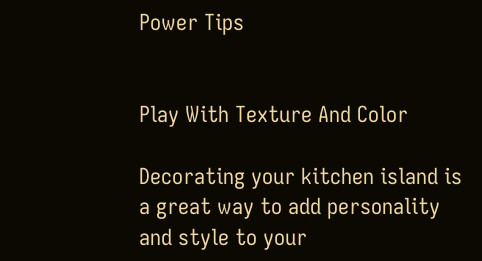Power Tips


Play With Texture And Color

Decorating your kitchen island is a great way to add personality and style to your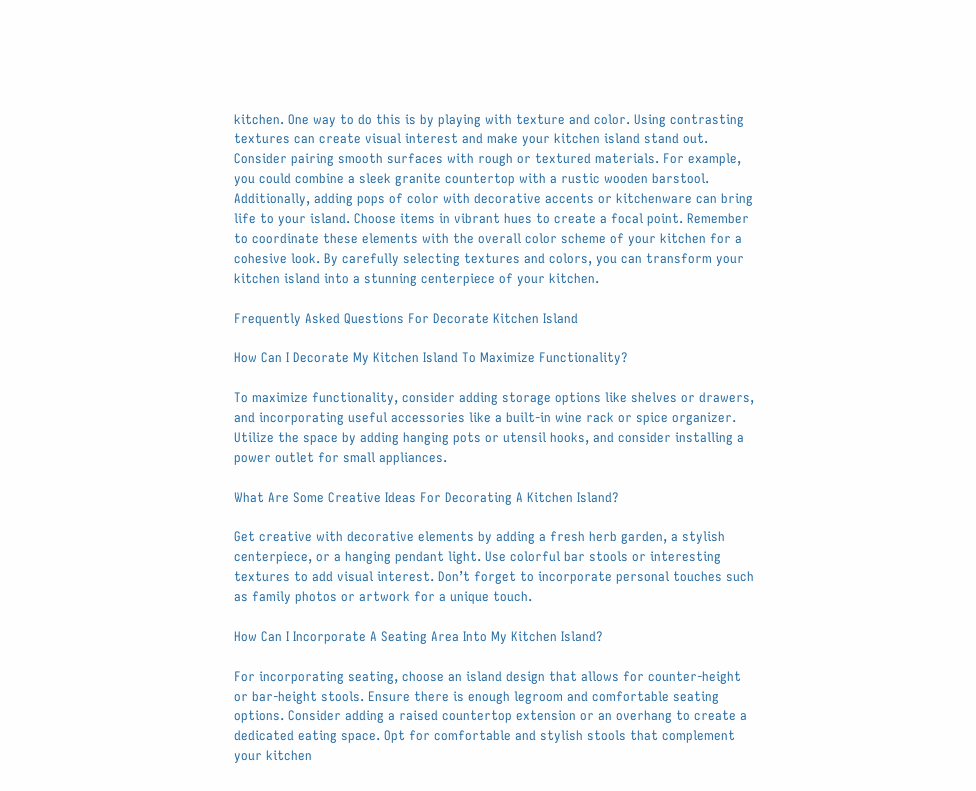kitchen. One way to do this is by playing with texture and color. Using contrasting textures can create visual interest and make your kitchen island stand out. Consider pairing smooth surfaces with rough or textured materials. For example, you could combine a sleek granite countertop with a rustic wooden barstool. Additionally, adding pops of color with decorative accents or kitchenware can bring life to your island. Choose items in vibrant hues to create a focal point. Remember to coordinate these elements with the overall color scheme of your kitchen for a cohesive look. By carefully selecting textures and colors, you can transform your kitchen island into a stunning centerpiece of your kitchen.

Frequently Asked Questions For Decorate Kitchen Island

How Can I Decorate My Kitchen Island To Maximize Functionality?

To maximize functionality, consider adding storage options like shelves or drawers, and incorporating useful accessories like a built-in wine rack or spice organizer. Utilize the space by adding hanging pots or utensil hooks, and consider installing a power outlet for small appliances.

What Are Some Creative Ideas For Decorating A Kitchen Island?

Get creative with decorative elements by adding a fresh herb garden, a stylish centerpiece, or a hanging pendant light. Use colorful bar stools or interesting textures to add visual interest. Don’t forget to incorporate personal touches such as family photos or artwork for a unique touch.

How Can I Incorporate A Seating Area Into My Kitchen Island?

For incorporating seating, choose an island design that allows for counter-height or bar-height stools. Ensure there is enough legroom and comfortable seating options. Consider adding a raised countertop extension or an overhang to create a dedicated eating space. Opt for comfortable and stylish stools that complement your kitchen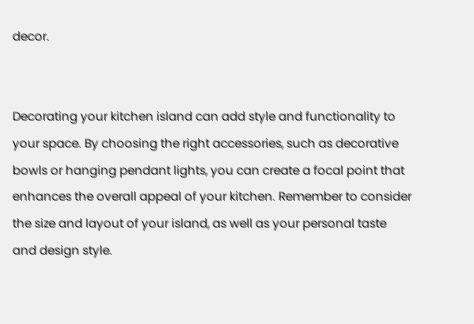decor.


Decorating your kitchen island can add style and functionality to your space. By choosing the right accessories, such as decorative bowls or hanging pendant lights, you can create a focal point that enhances the overall appeal of your kitchen. Remember to consider the size and layout of your island, as well as your personal taste and design style.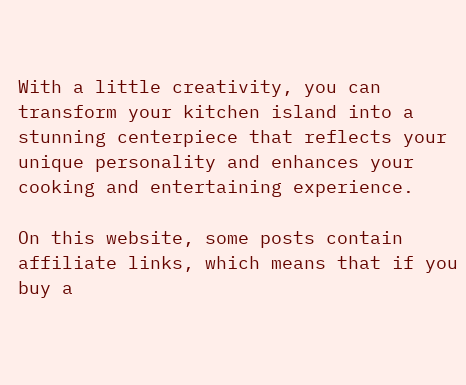With a little creativity, you can transform your kitchen island into a stunning centerpiece that reflects your unique personality and enhances your cooking and entertaining experience.

On this website, some posts contain affiliate links, which means that if you buy a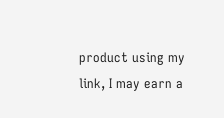product using my link, I may earn a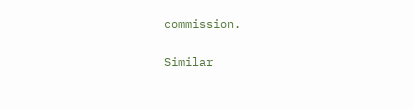commission.

Similar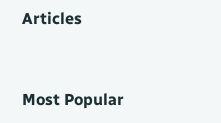Articles


Most Popular